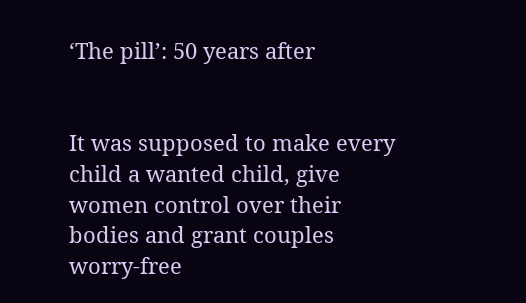‘The pill’: 50 years after


It was supposed to make every child a wanted child, give women control over their bodies and grant couples worry-free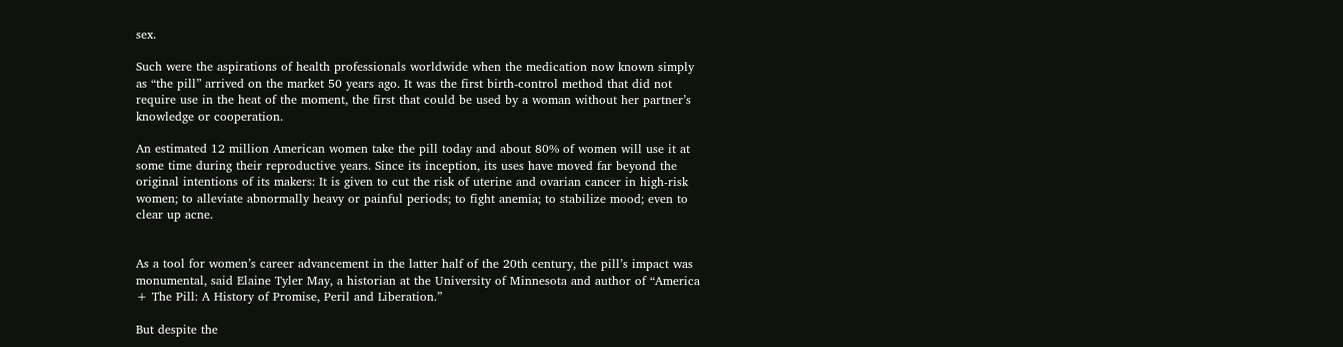sex.

Such were the aspirations of health professionals worldwide when the medication now known simply as “the pill” arrived on the market 50 years ago. It was the first birth-control method that did not require use in the heat of the moment, the first that could be used by a woman without her partner’s knowledge or cooperation.

An estimated 12 million American women take the pill today and about 80% of women will use it at some time during their reproductive years. Since its inception, its uses have moved far beyond the original intentions of its makers: It is given to cut the risk of uterine and ovarian cancer in high-risk women; to alleviate abnormally heavy or painful periods; to fight anemia; to stabilize mood; even to clear up acne.


As a tool for women’s career advancement in the latter half of the 20th century, the pill’s impact was monumental, said Elaine Tyler May, a historian at the University of Minnesota and author of “America + The Pill: A History of Promise, Peril and Liberation.”

But despite the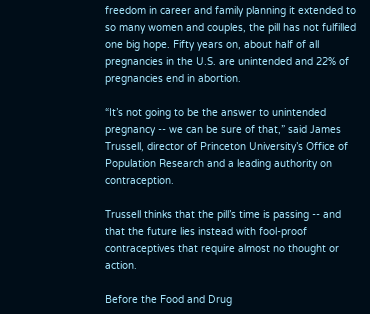freedom in career and family planning it extended to so many women and couples, the pill has not fulfilled one big hope. Fifty years on, about half of all pregnancies in the U.S. are unintended and 22% of pregnancies end in abortion.

“It’s not going to be the answer to unintended pregnancy -- we can be sure of that,” said James Trussell, director of Princeton University’s Office of Population Research and a leading authority on contraception.

Trussell thinks that the pill’s time is passing -- and that the future lies instead with fool-proof contraceptives that require almost no thought or action.

Before the Food and Drug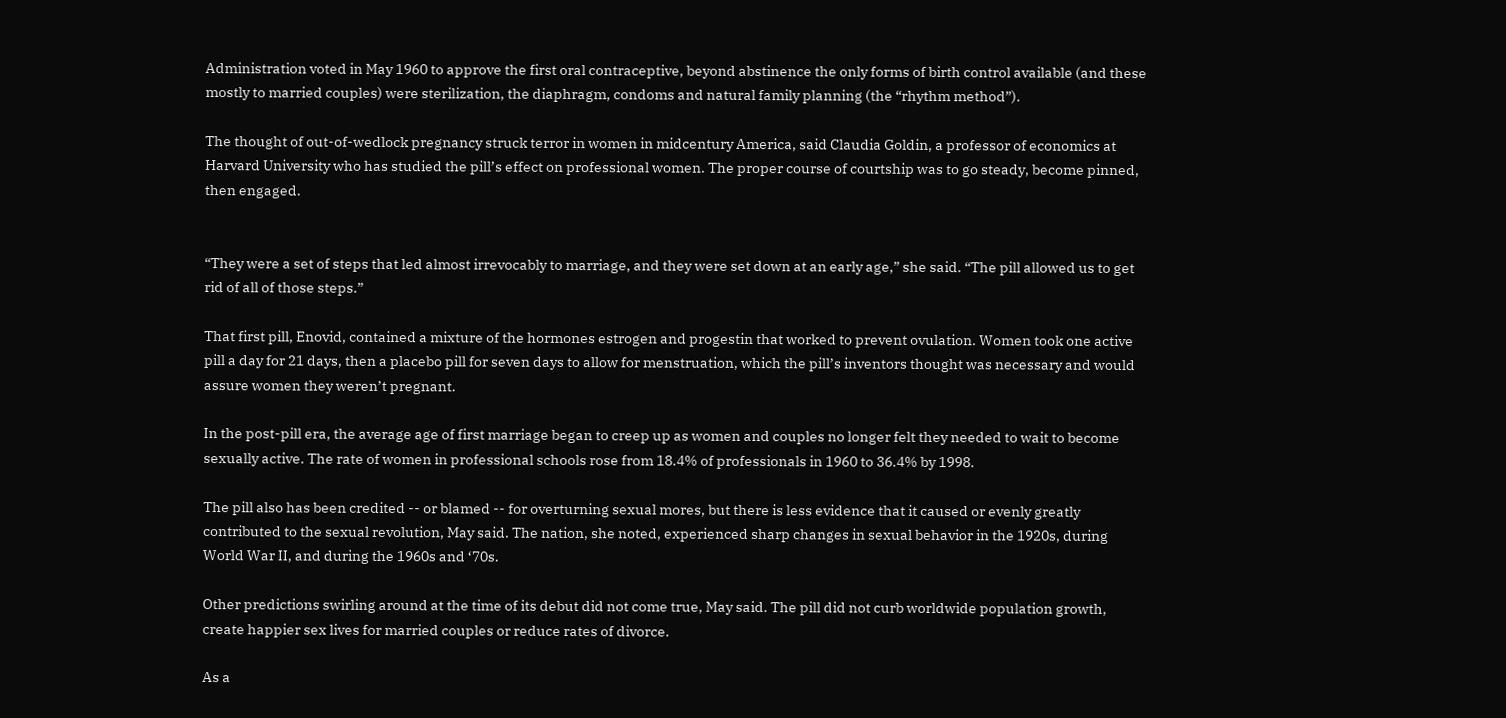Administration voted in May 1960 to approve the first oral contraceptive, beyond abstinence the only forms of birth control available (and these mostly to married couples) were sterilization, the diaphragm, condoms and natural family planning (the “rhythm method”).

The thought of out-of-wedlock pregnancy struck terror in women in midcentury America, said Claudia Goldin, a professor of economics at Harvard University who has studied the pill’s effect on professional women. The proper course of courtship was to go steady, become pinned, then engaged.


“They were a set of steps that led almost irrevocably to marriage, and they were set down at an early age,” she said. “The pill allowed us to get rid of all of those steps.”

That first pill, Enovid, contained a mixture of the hormones estrogen and progestin that worked to prevent ovulation. Women took one active pill a day for 21 days, then a placebo pill for seven days to allow for menstruation, which the pill’s inventors thought was necessary and would assure women they weren’t pregnant.

In the post-pill era, the average age of first marriage began to creep up as women and couples no longer felt they needed to wait to become sexually active. The rate of women in professional schools rose from 18.4% of professionals in 1960 to 36.4% by 1998.

The pill also has been credited -- or blamed -- for overturning sexual mores, but there is less evidence that it caused or evenly greatly contributed to the sexual revolution, May said. The nation, she noted, experienced sharp changes in sexual behavior in the 1920s, during World War II, and during the 1960s and ‘70s.

Other predictions swirling around at the time of its debut did not come true, May said. The pill did not curb worldwide population growth, create happier sex lives for married couples or reduce rates of divorce.

As a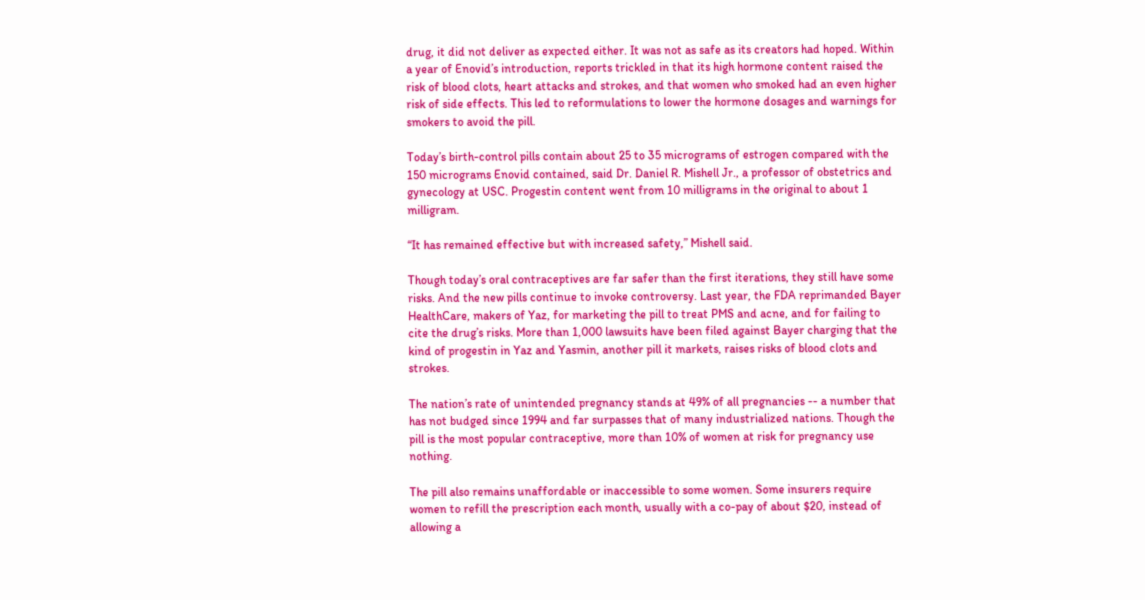drug, it did not deliver as expected either. It was not as safe as its creators had hoped. Within a year of Enovid’s introduction, reports trickled in that its high hormone content raised the risk of blood clots, heart attacks and strokes, and that women who smoked had an even higher risk of side effects. This led to reformulations to lower the hormone dosages and warnings for smokers to avoid the pill.

Today’s birth-control pills contain about 25 to 35 micrograms of estrogen compared with the 150 micrograms Enovid contained, said Dr. Daniel R. Mishell Jr., a professor of obstetrics and gynecology at USC. Progestin content went from 10 milligrams in the original to about 1 milligram.

“It has remained effective but with increased safety,” Mishell said.

Though today’s oral contraceptives are far safer than the first iterations, they still have some risks. And the new pills continue to invoke controversy. Last year, the FDA reprimanded Bayer HealthCare, makers of Yaz, for marketing the pill to treat PMS and acne, and for failing to cite the drug’s risks. More than 1,000 lawsuits have been filed against Bayer charging that the kind of progestin in Yaz and Yasmin, another pill it markets, raises risks of blood clots and strokes.

The nation’s rate of unintended pregnancy stands at 49% of all pregnancies -- a number that has not budged since 1994 and far surpasses that of many industrialized nations. Though the pill is the most popular contraceptive, more than 10% of women at risk for pregnancy use nothing.

The pill also remains unaffordable or inaccessible to some women. Some insurers require women to refill the prescription each month, usually with a co-pay of about $20, instead of allowing a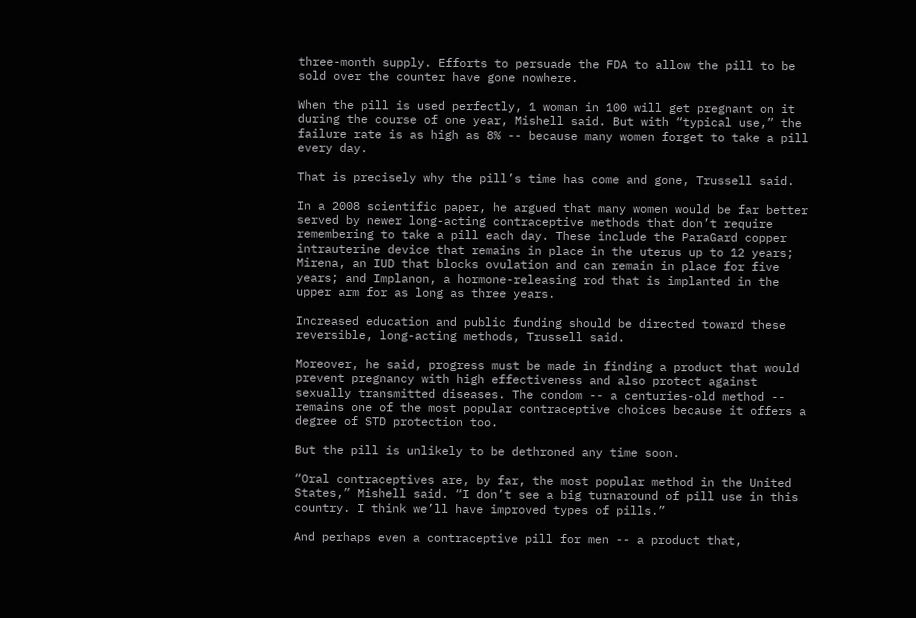three-month supply. Efforts to persuade the FDA to allow the pill to be sold over the counter have gone nowhere.

When the pill is used perfectly, 1 woman in 100 will get pregnant on it during the course of one year, Mishell said. But with “typical use,” the failure rate is as high as 8% -- because many women forget to take a pill every day.

That is precisely why the pill’s time has come and gone, Trussell said.

In a 2008 scientific paper, he argued that many women would be far better served by newer long-acting contraceptive methods that don’t require remembering to take a pill each day. These include the ParaGard copper intrauterine device that remains in place in the uterus up to 12 years; Mirena, an IUD that blocks ovulation and can remain in place for five years; and Implanon, a hormone-releasing rod that is implanted in the upper arm for as long as three years.

Increased education and public funding should be directed toward these reversible, long-acting methods, Trussell said.

Moreover, he said, progress must be made in finding a product that would prevent pregnancy with high effectiveness and also protect against sexually transmitted diseases. The condom -- a centuries-old method -- remains one of the most popular contraceptive choices because it offers a degree of STD protection too.

But the pill is unlikely to be dethroned any time soon.

“Oral contraceptives are, by far, the most popular method in the United States,” Mishell said. “I don’t see a big turnaround of pill use in this country. I think we’ll have improved types of pills.”

And perhaps even a contraceptive pill for men -- a product that,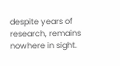despite years of research, remains nowhere in sight.